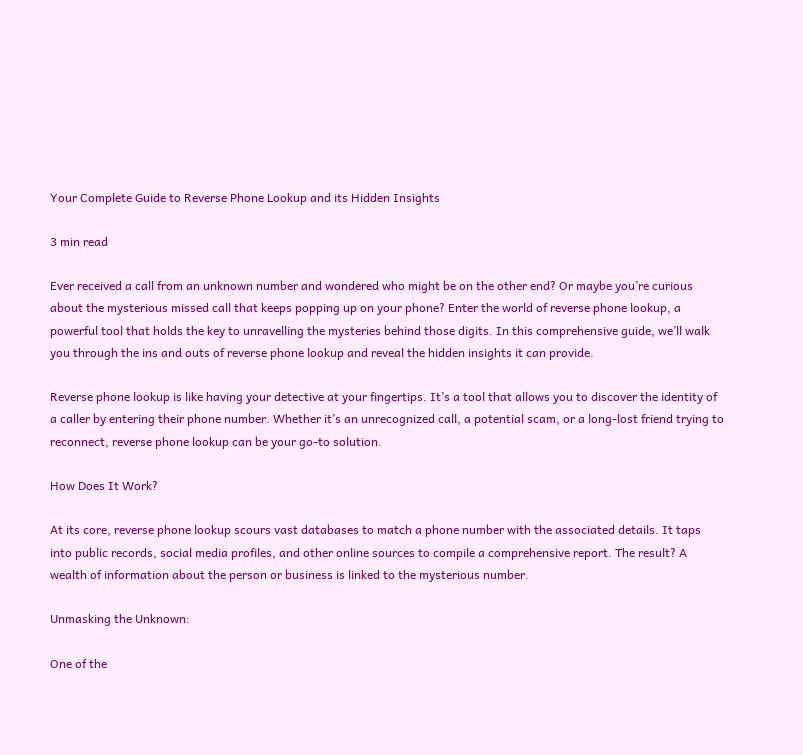Your Complete Guide to Reverse Phone Lookup and its Hidden Insights

3 min read

Ever received a call from an unknown number and wondered who might be on the other end? Or maybe you’re curious about the mysterious missed call that keeps popping up on your phone? Enter the world of reverse phone lookup, a powerful tool that holds the key to unravelling the mysteries behind those digits. In this comprehensive guide, we’ll walk you through the ins and outs of reverse phone lookup and reveal the hidden insights it can provide.

Reverse phone lookup is like having your detective at your fingertips. It’s a tool that allows you to discover the identity of a caller by entering their phone number. Whether it’s an unrecognized call, a potential scam, or a long-lost friend trying to reconnect, reverse phone lookup can be your go-to solution.

How Does It Work?

At its core, reverse phone lookup scours vast databases to match a phone number with the associated details. It taps into public records, social media profiles, and other online sources to compile a comprehensive report. The result? A wealth of information about the person or business is linked to the mysterious number.

Unmasking the Unknown:

One of the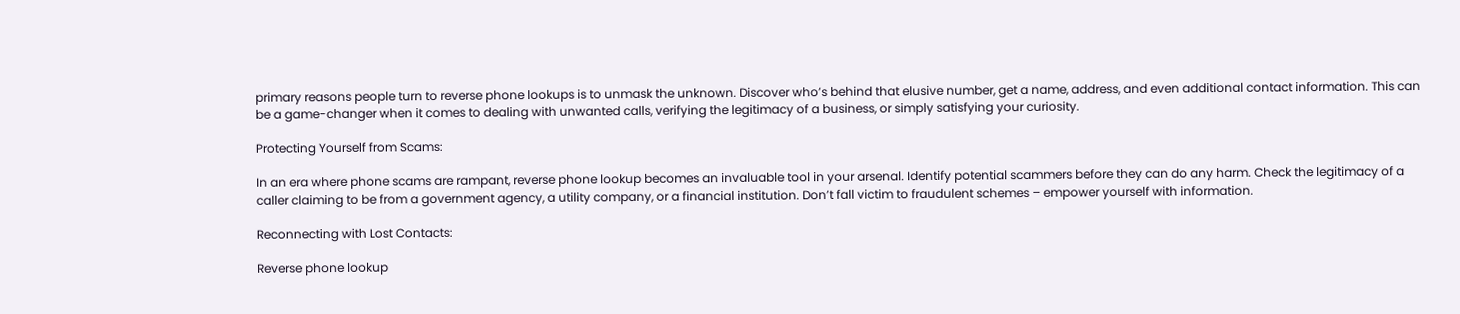primary reasons people turn to reverse phone lookups is to unmask the unknown. Discover who’s behind that elusive number, get a name, address, and even additional contact information. This can be a game-changer when it comes to dealing with unwanted calls, verifying the legitimacy of a business, or simply satisfying your curiosity.

Protecting Yourself from Scams:

In an era where phone scams are rampant, reverse phone lookup becomes an invaluable tool in your arsenal. Identify potential scammers before they can do any harm. Check the legitimacy of a caller claiming to be from a government agency, a utility company, or a financial institution. Don’t fall victim to fraudulent schemes – empower yourself with information.

Reconnecting with Lost Contacts:

Reverse phone lookup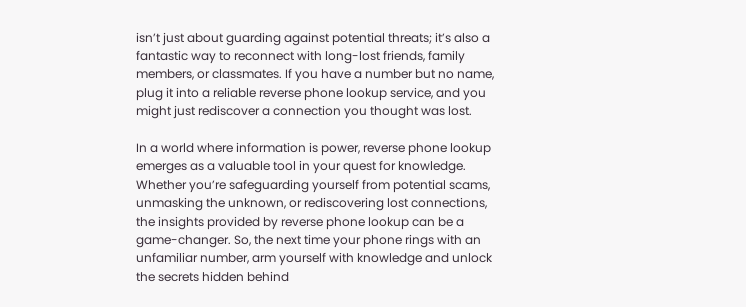isn’t just about guarding against potential threats; it’s also a fantastic way to reconnect with long-lost friends, family members, or classmates. If you have a number but no name, plug it into a reliable reverse phone lookup service, and you might just rediscover a connection you thought was lost.

In a world where information is power, reverse phone lookup emerges as a valuable tool in your quest for knowledge. Whether you’re safeguarding yourself from potential scams, unmasking the unknown, or rediscovering lost connections, the insights provided by reverse phone lookup can be a game-changer. So, the next time your phone rings with an unfamiliar number, arm yourself with knowledge and unlock the secrets hidden behind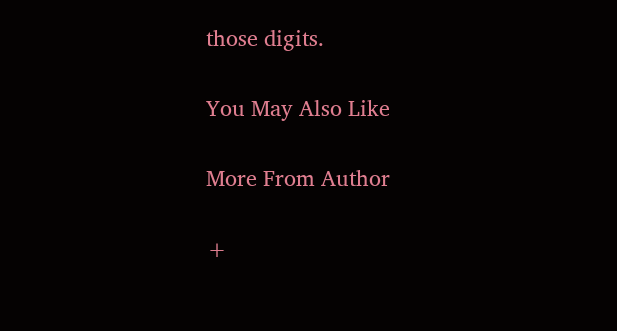those digits.

You May Also Like

More From Author

+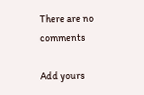There are no comments

Add yours